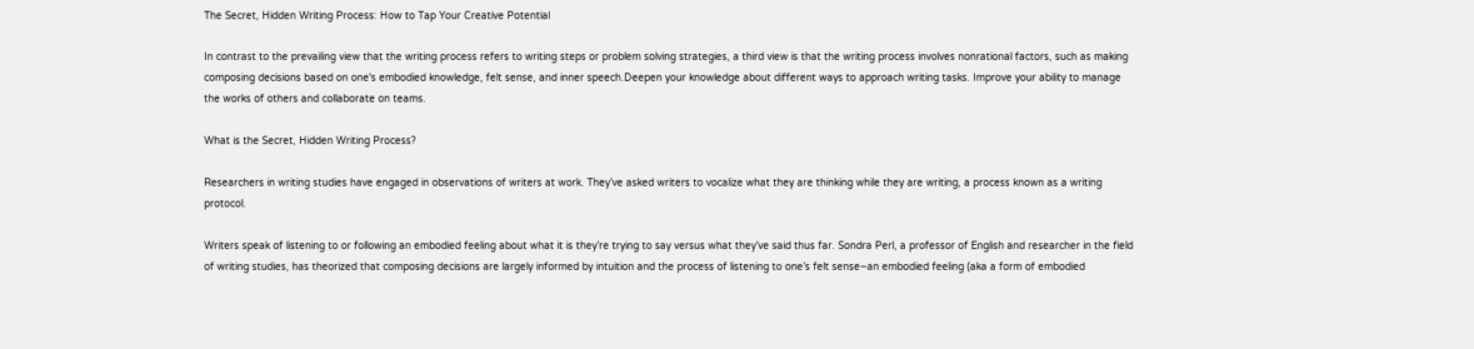The Secret, Hidden Writing Process: How to Tap Your Creative Potential

In contrast to the prevailing view that the writing process refers to writing steps or problem solving strategies, a third view is that the writing process involves nonrational factors, such as making composing decisions based on one's embodied knowledge, felt sense, and inner speech.Deepen your knowledge about different ways to approach writing tasks. Improve your ability to manage the works of others and collaborate on teams.

What is the Secret, Hidden Writing Process?

Researchers in writing studies have engaged in observations of writers at work. They’ve asked writers to vocalize what they are thinking while they are writing, a process known as a writing protocol.

Writers speak of listening to or following an embodied feeling about what it is they’re trying to say versus what they’ve said thus far. Sondra Perl, a professor of English and researcher in the field of writing studies, has theorized that composing decisions are largely informed by intuition and the process of listening to one’s felt sense–an embodied feeling (aka a form of embodied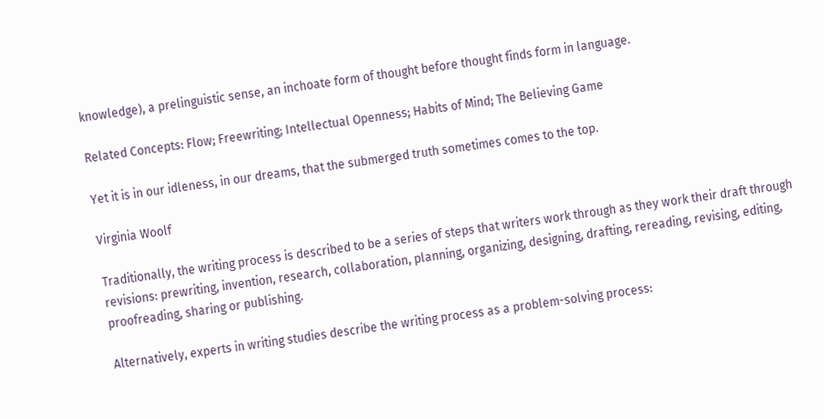knowledge), a prelinguistic sense, an inchoate form of thought before thought finds form in language.

Related Concepts: Flow; Freewriting; Intellectual Openness; Habits of Mind; The Believing Game

Yet it is in our idleness, in our dreams, that the submerged truth sometimes comes to the top.

Virginia Woolf

Traditionally, the writing process is described to be a series of steps that writers work through as they work their draft through revisions: prewriting, invention, research, collaboration, planning, organizing, designing, drafting, rereading, revising, editing, proofreading, sharing or publishing.

Alternatively, experts in writing studies describe the writing process as a problem-solving process: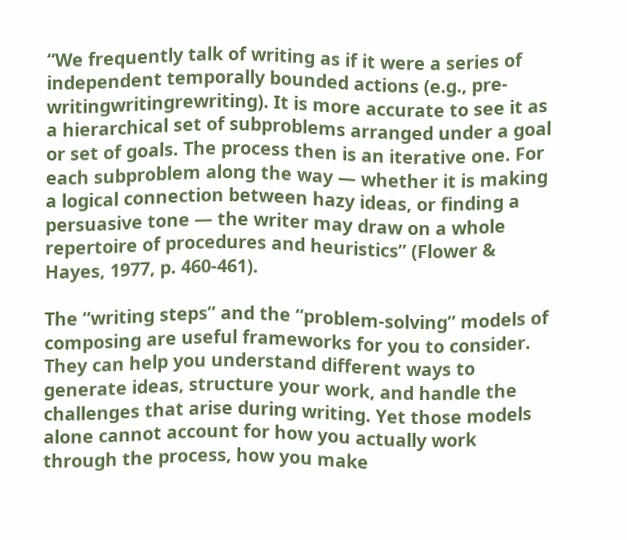“We frequently talk of writing as if it were a series of independent temporally bounded actions (e.g., pre-writingwritingrewriting). It is more accurate to see it as a hierarchical set of subproblems arranged under a goal or set of goals. The process then is an iterative one. For each subproblem along the way — whether it is making a logical connection between hazy ideas, or finding a persuasive tone — the writer may draw on a whole repertoire of procedures and heuristics” (Flower & Hayes, 1977, p. 460-461).

The “writing steps” and the “problem-solving” models of composing are useful frameworks for you to consider. They can help you understand different ways to generate ideas, structure your work, and handle the challenges that arise during writing. Yet those models alone cannot account for how you actually work through the process, how you make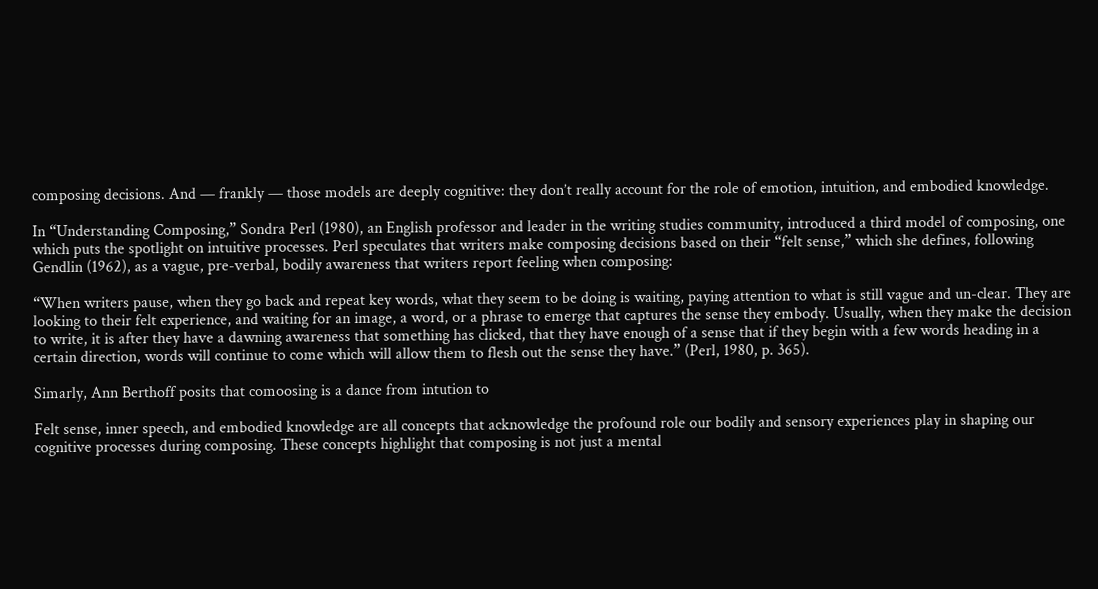composing decisions. And — frankly — those models are deeply cognitive: they don’t really account for the role of emotion, intuition, and embodied knowledge.

In “Understanding Composing,” Sondra Perl (1980), an English professor and leader in the writing studies community, introduced a third model of composing, one which puts the spotlight on intuitive processes. Perl speculates that writers make composing decisions based on their “felt sense,” which she defines, following Gendlin (1962), as a vague, pre-verbal, bodily awareness that writers report feeling when composing:

“When writers pause, when they go back and repeat key words, what they seem to be doing is waiting, paying attention to what is still vague and un-clear. They are looking to their felt experience, and waiting for an image, a word, or a phrase to emerge that captures the sense they embody. Usually, when they make the decision to write, it is after they have a dawning awareness that something has clicked, that they have enough of a sense that if they begin with a few words heading in a certain direction, words will continue to come which will allow them to flesh out the sense they have.” (Perl, 1980, p. 365).

Simarly, Ann Berthoff posits that comoosing is a dance from intution to

Felt sense, inner speech, and embodied knowledge are all concepts that acknowledge the profound role our bodily and sensory experiences play in shaping our cognitive processes during composing. These concepts highlight that composing is not just a mental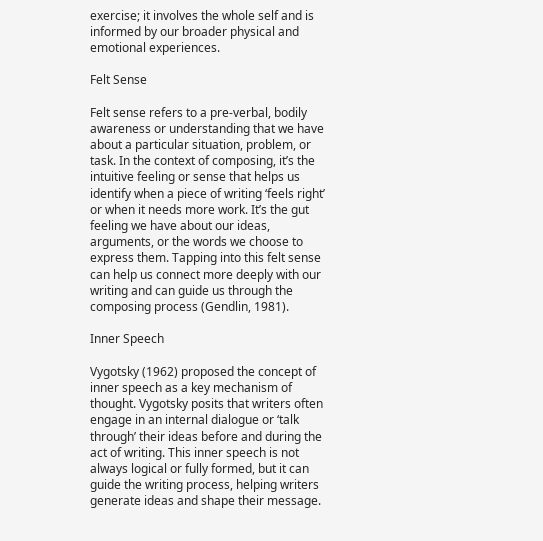exercise; it involves the whole self and is informed by our broader physical and emotional experiences.

Felt Sense

Felt sense refers to a pre-verbal, bodily awareness or understanding that we have about a particular situation, problem, or task. In the context of composing, it’s the intuitive feeling or sense that helps us identify when a piece of writing ‘feels right’ or when it needs more work. It’s the gut feeling we have about our ideas, arguments, or the words we choose to express them. Tapping into this felt sense can help us connect more deeply with our writing and can guide us through the composing process (Gendlin, 1981).

Inner Speech

Vygotsky (1962) proposed the concept of inner speech as a key mechanism of thought. Vygotsky posits that writers often engage in an internal dialogue or ‘talk through’ their ideas before and during the act of writing. This inner speech is not always logical or fully formed, but it can guide the writing process, helping writers generate ideas and shape their message.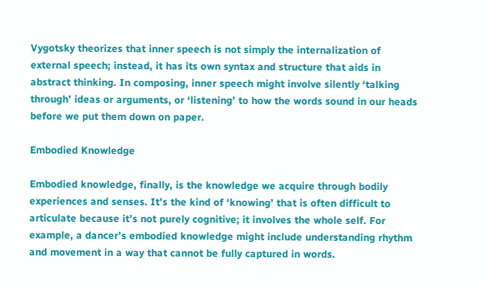Vygotsky theorizes that inner speech is not simply the internalization of external speech; instead, it has its own syntax and structure that aids in abstract thinking. In composing, inner speech might involve silently ‘talking through’ ideas or arguments, or ‘listening’ to how the words sound in our heads before we put them down on paper.

Embodied Knowledge

Embodied knowledge, finally, is the knowledge we acquire through bodily experiences and senses. It’s the kind of ‘knowing’ that is often difficult to articulate because it’s not purely cognitive; it involves the whole self. For example, a dancer’s embodied knowledge might include understanding rhythm and movement in a way that cannot be fully captured in words.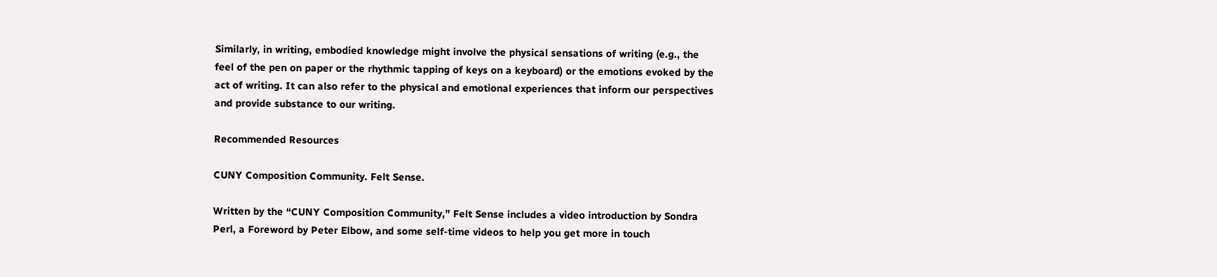Similarly, in writing, embodied knowledge might involve the physical sensations of writing (e.g., the feel of the pen on paper or the rhythmic tapping of keys on a keyboard) or the emotions evoked by the act of writing. It can also refer to the physical and emotional experiences that inform our perspectives and provide substance to our writing.

Recommended Resources

CUNY Composition Community. Felt Sense.

Written by the “CUNY Composition Community,” Felt Sense includes a video introduction by Sondra Perl, a Foreword by Peter Elbow, and some self-time videos to help you get more in touch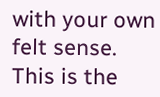with your own felt sense. This is the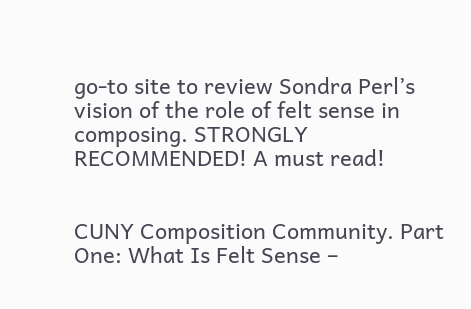go-to site to review Sondra Perl’s vision of the role of felt sense in composing. STRONGLY RECOMMENDED! A must read!


CUNY Composition Community. Part One: What Is Felt Sense –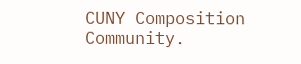CUNY Composition Community.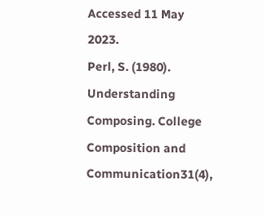Accessed 11 May 2023.
Perl, S. (1980). Understanding Composing. College Composition and Communication31(4),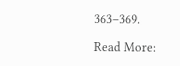363–369.

Read More: